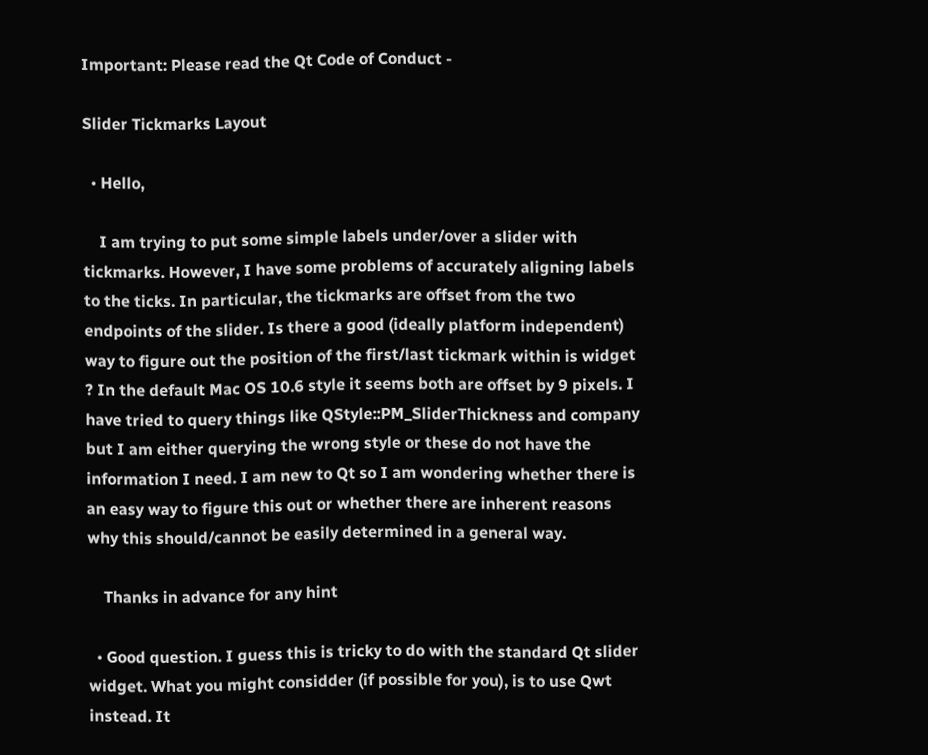Important: Please read the Qt Code of Conduct -

Slider Tickmarks Layout

  • Hello,

    I am trying to put some simple labels under/over a slider with tickmarks. However, I have some problems of accurately aligning labels to the ticks. In particular, the tickmarks are offset from the two endpoints of the slider. Is there a good (ideally platform independent) way to figure out the position of the first/last tickmark within is widget ? In the default Mac OS 10.6 style it seems both are offset by 9 pixels. I have tried to query things like QStyle::PM_SliderThickness and company but I am either querying the wrong style or these do not have the information I need. I am new to Qt so I am wondering whether there is an easy way to figure this out or whether there are inherent reasons why this should/cannot be easily determined in a general way.

    Thanks in advance for any hint

  • Good question. I guess this is tricky to do with the standard Qt slider widget. What you might considder (if possible for you), is to use Qwt instead. It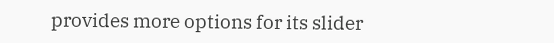provides more options for its slider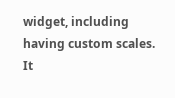widget, including having custom scales. It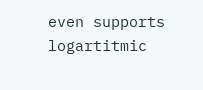even supports logartitmic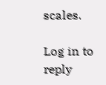scales.

Log in to reply